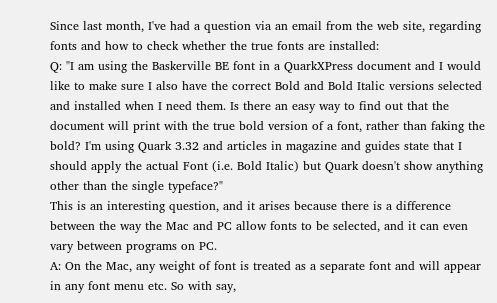Since last month, I've had a question via an email from the web site, regarding fonts and how to check whether the true fonts are installed:
Q: "I am using the Baskerville BE font in a QuarkXPress document and I would like to make sure I also have the correct Bold and Bold Italic versions selected and installed when I need them. Is there an easy way to find out that the document will print with the true bold version of a font, rather than faking the bold? I'm using Quark 3.32 and articles in magazine and guides state that I should apply the actual Font (i.e. Bold Italic) but Quark doesn't show anything other than the single typeface?"
This is an interesting question, and it arises because there is a difference between the way the Mac and PC allow fonts to be selected, and it can even vary between programs on PC.
A: On the Mac, any weight of font is treated as a separate font and will appear in any font menu etc. So with say,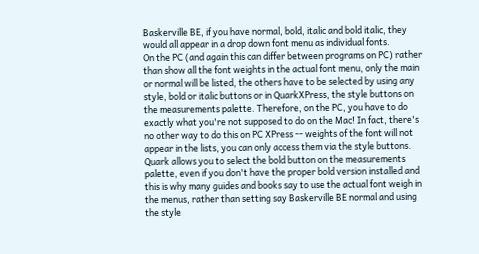Baskerville BE, if you have normal, bold, italic and bold italic, they would all appear in a drop down font menu as individual fonts.
On the PC (and again this can differ between programs on PC) rather than show all the font weights in the actual font menu, only the main or normal will be listed, the others have to be selected by using any style, bold or italic buttons or in QuarkXPress, the style buttons on the measurements palette. Therefore, on the PC, you have to do exactly what you're not supposed to do on the Mac! In fact, there's no other way to do this on PC XPress -- weights of the font will not appear in the lists, you can only access them via the style buttons.
Quark allows you to select the bold button on the measurements palette, even if you don't have the proper bold version installed and this is why many guides and books say to use the actual font weigh in the menus, rather than setting say Baskerville BE normal and using the style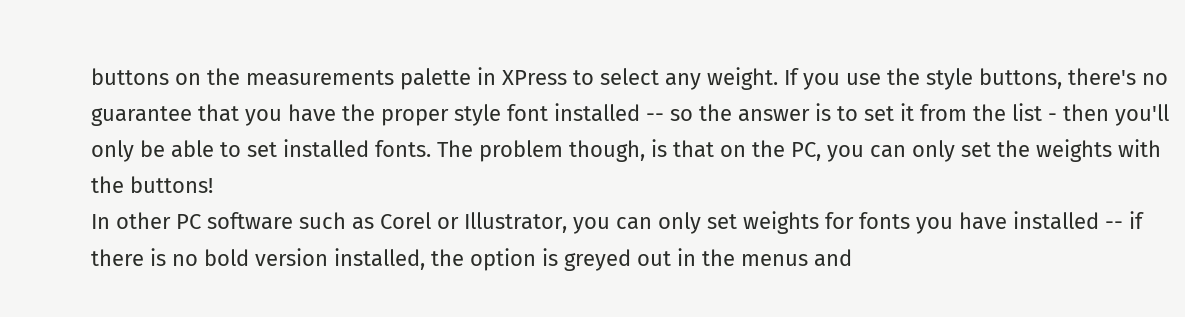buttons on the measurements palette in XPress to select any weight. If you use the style buttons, there's no guarantee that you have the proper style font installed -- so the answer is to set it from the list - then you'll only be able to set installed fonts. The problem though, is that on the PC, you can only set the weights with the buttons!
In other PC software such as Corel or Illustrator, you can only set weights for fonts you have installed -- if there is no bold version installed, the option is greyed out in the menus and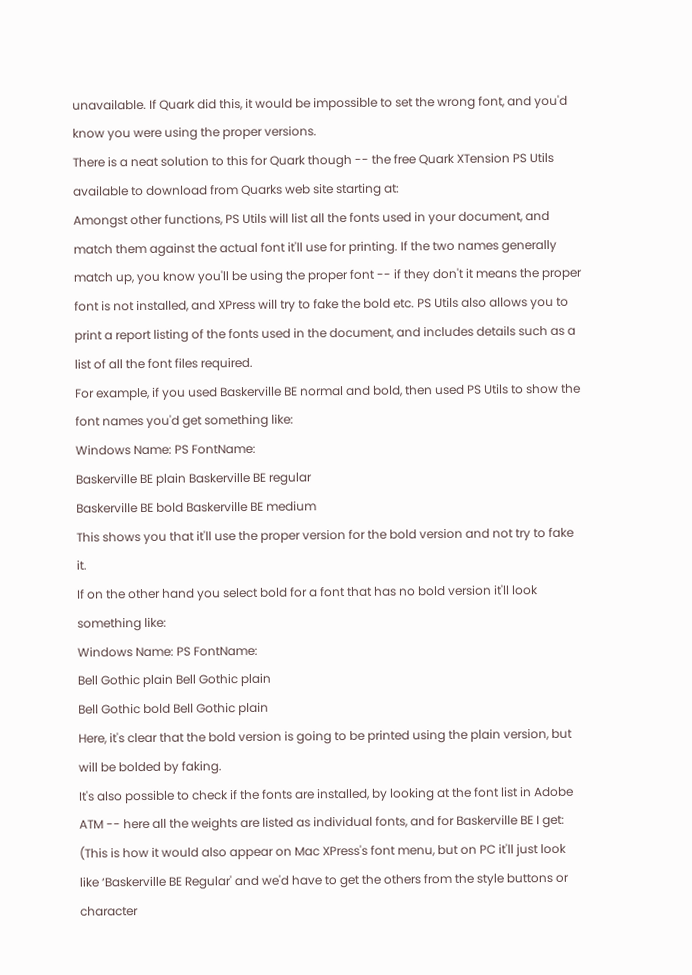unavailable. If Quark did this, it would be impossible to set the wrong font, and you'd know you were using the proper versions.
There is a neat solution to this for Quark though -- the free Quark XTension PS Utils available to download from Quarks web site starting at:
Amongst other functions, PS Utils will list all the fonts used in your document, and match them against the actual font it'll use for printing. If the two names generally match up, you know you'll be using the proper font -- if they don't it means the proper font is not installed, and XPress will try to fake the bold etc. PS Utils also allows you to print a report listing of the fonts used in the document, and includes details such as a list of all the font files required.
For example, if you used Baskerville BE normal and bold, then used PS Utils to show the font names you'd get something like:
Windows Name: PS FontName:
Baskerville BE plain Baskerville BE regular
Baskerville BE bold Baskerville BE medium
This shows you that it'll use the proper version for the bold version and not try to fake it.
If on the other hand you select bold for a font that has no bold version it'll look something like:
Windows Name: PS FontName:
Bell Gothic plain Bell Gothic plain
Bell Gothic bold Bell Gothic plain
Here, it's clear that the bold version is going to be printed using the plain version, but will be bolded by faking.
It's also possible to check if the fonts are installed, by looking at the font list in Adobe ATM -- here all the weights are listed as individual fonts, and for Baskerville BE I get:
(This is how it would also appear on Mac XPress's font menu, but on PC it'll just look like ‘Baskerville BE Regular' and we'd have to get the others from the style buttons or character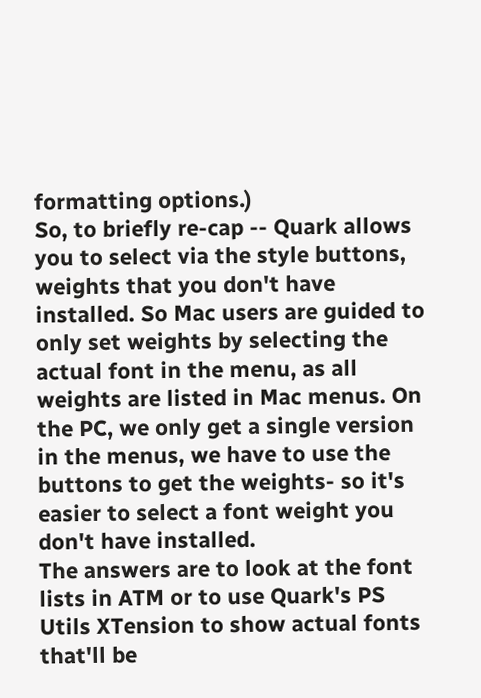formatting options.)
So, to briefly re-cap -- Quark allows you to select via the style buttons, weights that you don't have installed. So Mac users are guided to only set weights by selecting the actual font in the menu, as all weights are listed in Mac menus. On the PC, we only get a single version in the menus, we have to use the buttons to get the weights- so it's easier to select a font weight you don't have installed.
The answers are to look at the font lists in ATM or to use Quark's PS Utils XTension to show actual fonts that'll be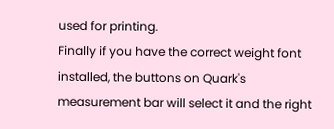used for printing.
Finally if you have the correct weight font installed, the buttons on Quark's measurement bar will select it and the right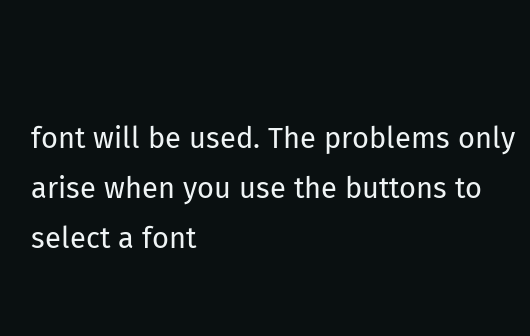font will be used. The problems only arise when you use the buttons to select a font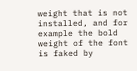weight that is not installed, and for example the bold weight of the font is faked by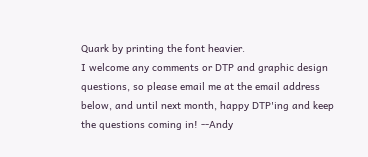Quark by printing the font heavier.
I welcome any comments or DTP and graphic design questions, so please email me at the email address below, and until next month, happy DTP'ing and keep the questions coming in! --Andy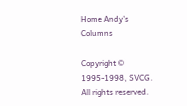Home Andy's Columns

Copyright © 1995-1998, SVCG. All rights reserved.